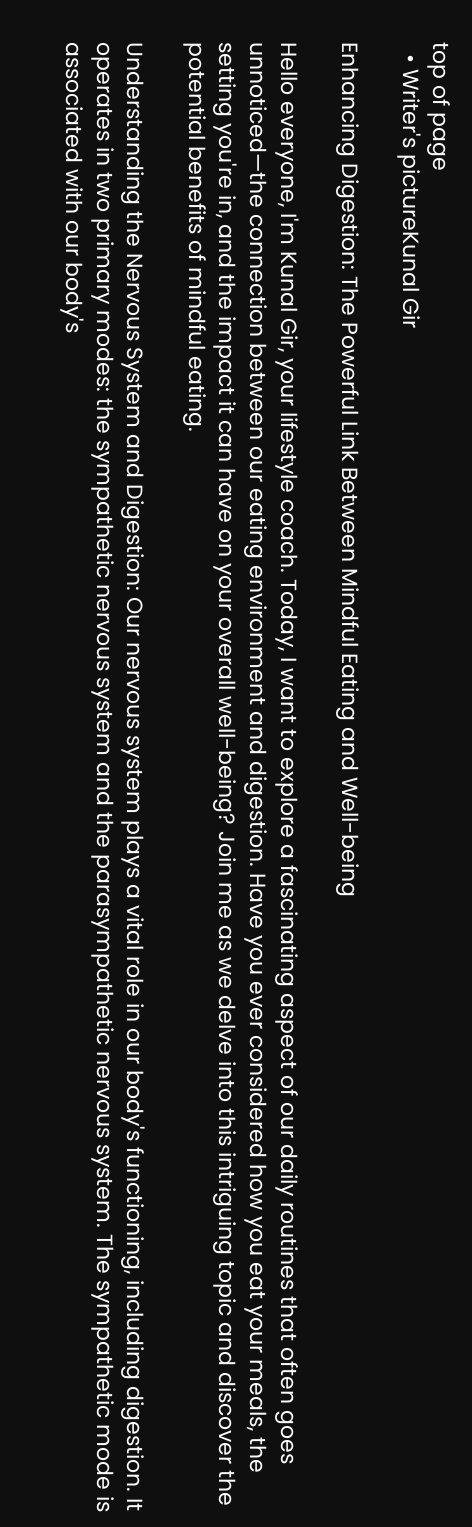top of page
  • Writer's pictureKunal Gir

Enhancing Digestion: The Powerful Link Between Mindful Eating and Well-being

Hello everyone, I'm Kunal Gir, your lifestyle coach. Today, I want to explore a fascinating aspect of our daily routines that often goes unnoticed—the connection between our eating environment and digestion. Have you ever considered how you eat your meals, the setting you're in, and the impact it can have on your overall well-being? Join me as we delve into this intriguing topic and discover the potential benefits of mindful eating.

Understanding the Nervous System and Digestion: Our nervous system plays a vital role in our body's functioning, including digestion. It operates in two primary modes: the sympathetic nervous system and the parasympathetic nervous system. The sympathetic mode is associated with our body's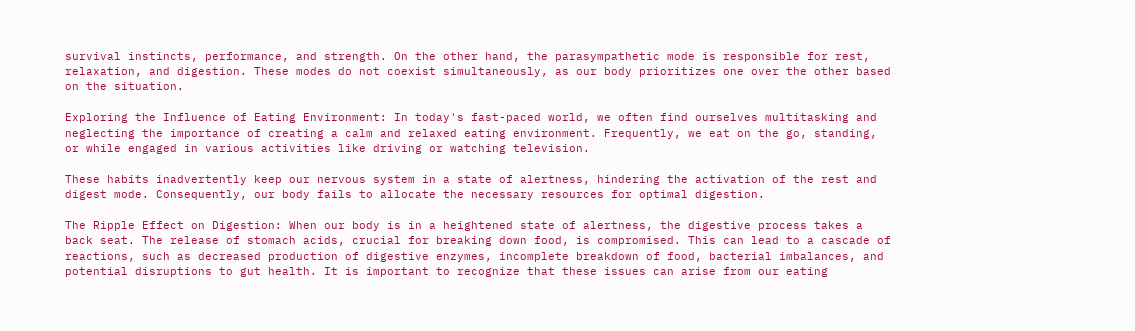survival instincts, performance, and strength. On the other hand, the parasympathetic mode is responsible for rest, relaxation, and digestion. These modes do not coexist simultaneously, as our body prioritizes one over the other based on the situation.

Exploring the Influence of Eating Environment: In today's fast-paced world, we often find ourselves multitasking and neglecting the importance of creating a calm and relaxed eating environment. Frequently, we eat on the go, standing, or while engaged in various activities like driving or watching television.

These habits inadvertently keep our nervous system in a state of alertness, hindering the activation of the rest and digest mode. Consequently, our body fails to allocate the necessary resources for optimal digestion.

The Ripple Effect on Digestion: When our body is in a heightened state of alertness, the digestive process takes a back seat. The release of stomach acids, crucial for breaking down food, is compromised. This can lead to a cascade of reactions, such as decreased production of digestive enzymes, incomplete breakdown of food, bacterial imbalances, and potential disruptions to gut health. It is important to recognize that these issues can arise from our eating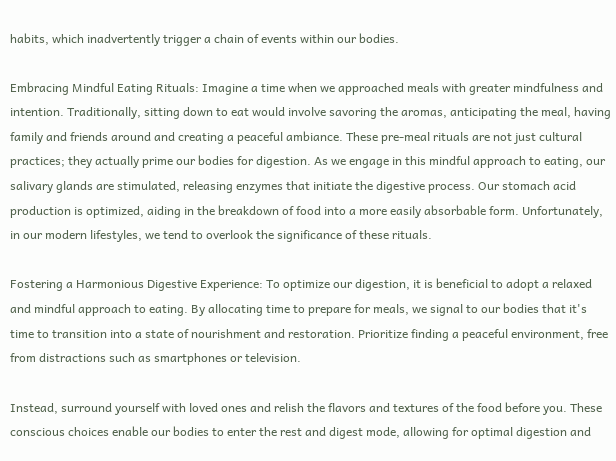habits, which inadvertently trigger a chain of events within our bodies.

Embracing Mindful Eating Rituals: Imagine a time when we approached meals with greater mindfulness and intention. Traditionally, sitting down to eat would involve savoring the aromas, anticipating the meal, having family and friends around and creating a peaceful ambiance. These pre-meal rituals are not just cultural practices; they actually prime our bodies for digestion. As we engage in this mindful approach to eating, our salivary glands are stimulated, releasing enzymes that initiate the digestive process. Our stomach acid production is optimized, aiding in the breakdown of food into a more easily absorbable form. Unfortunately, in our modern lifestyles, we tend to overlook the significance of these rituals.

Fostering a Harmonious Digestive Experience: To optimize our digestion, it is beneficial to adopt a relaxed and mindful approach to eating. By allocating time to prepare for meals, we signal to our bodies that it's time to transition into a state of nourishment and restoration. Prioritize finding a peaceful environment, free from distractions such as smartphones or television.

Instead, surround yourself with loved ones and relish the flavors and textures of the food before you. These conscious choices enable our bodies to enter the rest and digest mode, allowing for optimal digestion and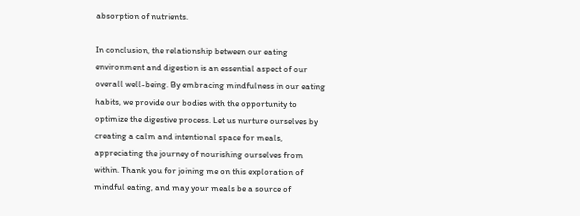absorption of nutrients.

In conclusion, the relationship between our eating environment and digestion is an essential aspect of our overall well-being. By embracing mindfulness in our eating habits, we provide our bodies with the opportunity to optimize the digestive process. Let us nurture ourselves by creating a calm and intentional space for meals, appreciating the journey of nourishing ourselves from within. Thank you for joining me on this exploration of mindful eating, and may your meals be a source of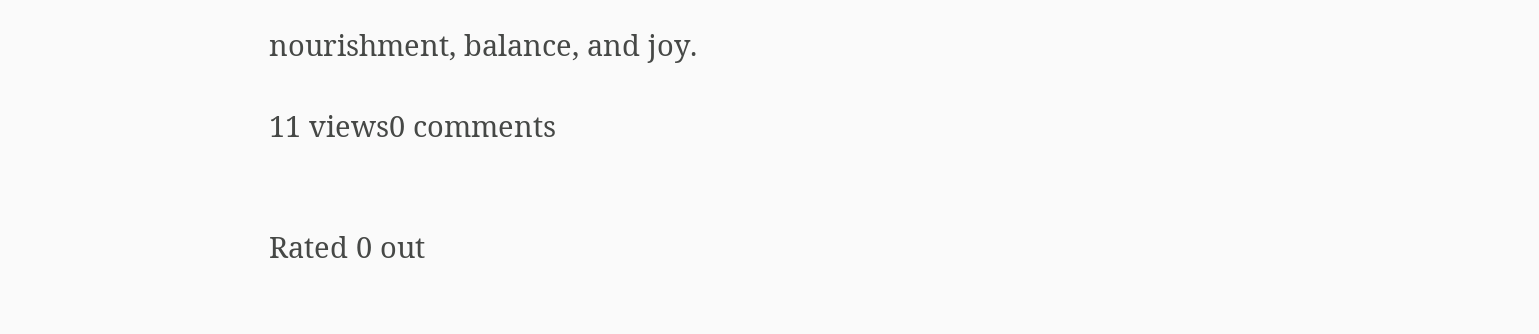nourishment, balance, and joy.

11 views0 comments


Rated 0 out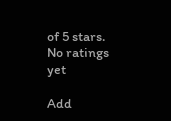of 5 stars.
No ratings yet

Add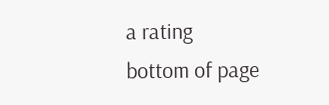a rating
bottom of page